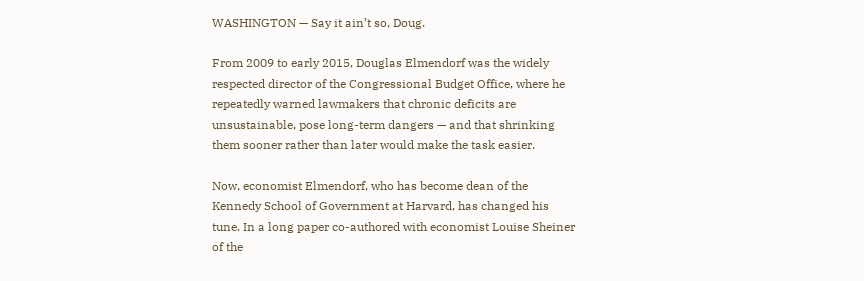WASHINGTON — Say it ain’t so, Doug.

From 2009 to early 2015, Douglas Elmendorf was the widely respected director of the Congressional Budget Office, where he repeatedly warned lawmakers that chronic deficits are unsustainable, pose long-term dangers — and that shrinking them sooner rather than later would make the task easier.

Now, economist Elmendorf, who has become dean of the Kennedy School of Government at Harvard, has changed his tune. In a long paper co-authored with economist Louise Sheiner of the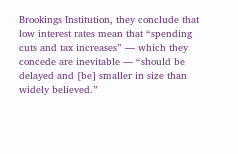Brookings Institution, they conclude that low interest rates mean that “spending cuts and tax increases” — which they concede are inevitable — “should be delayed and [be] smaller in size than widely believed.”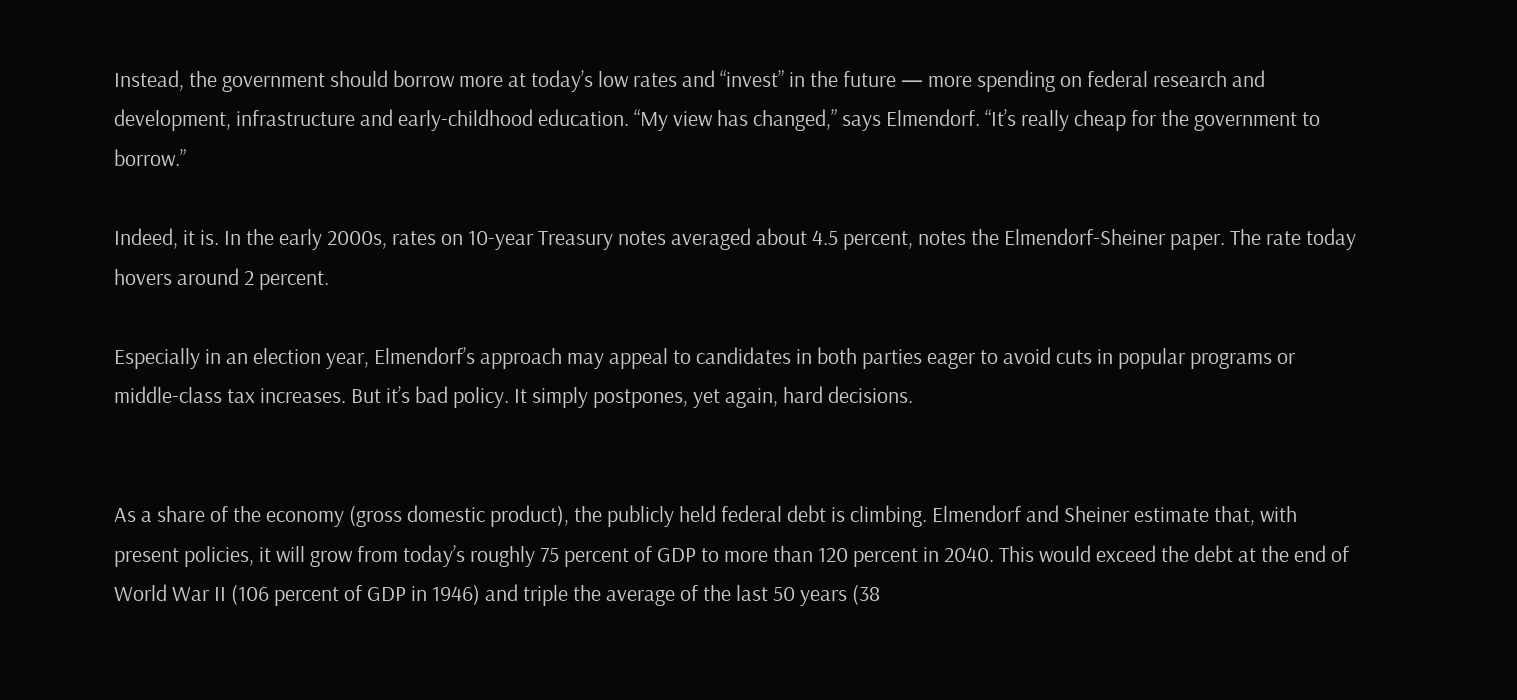Instead, the government should borrow more at today’s low rates and “invest” in the future — more spending on federal research and development, infrastructure and early-childhood education. “My view has changed,” says Elmendorf. “It’s really cheap for the government to borrow.”

Indeed, it is. In the early 2000s, rates on 10-year Treasury notes averaged about 4.5 percent, notes the Elmendorf-Sheiner paper. The rate today hovers around 2 percent.

Especially in an election year, Elmendorf’s approach may appeal to candidates in both parties eager to avoid cuts in popular programs or middle-class tax increases. But it’s bad policy. It simply postpones, yet again, hard decisions.


As a share of the economy (gross domestic product), the publicly held federal debt is climbing. Elmendorf and Sheiner estimate that, with present policies, it will grow from today’s roughly 75 percent of GDP to more than 120 percent in 2040. This would exceed the debt at the end of World War II (106 percent of GDP in 1946) and triple the average of the last 50 years (38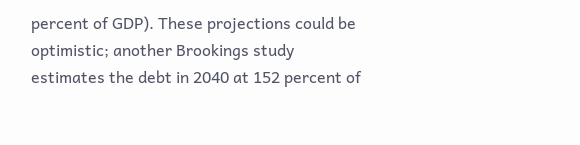percent of GDP). These projections could be optimistic; another Brookings study estimates the debt in 2040 at 152 percent of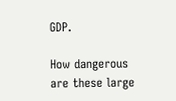GDP.

How dangerous are these large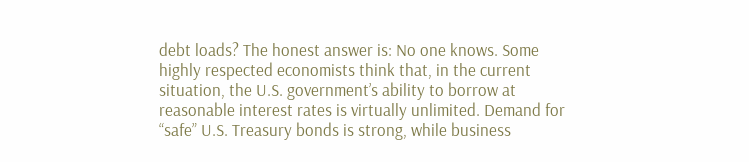debt loads? The honest answer is: No one knows. Some highly respected economists think that, in the current situation, the U.S. government’s ability to borrow at reasonable interest rates is virtually unlimited. Demand for “safe” U.S. Treasury bonds is strong, while business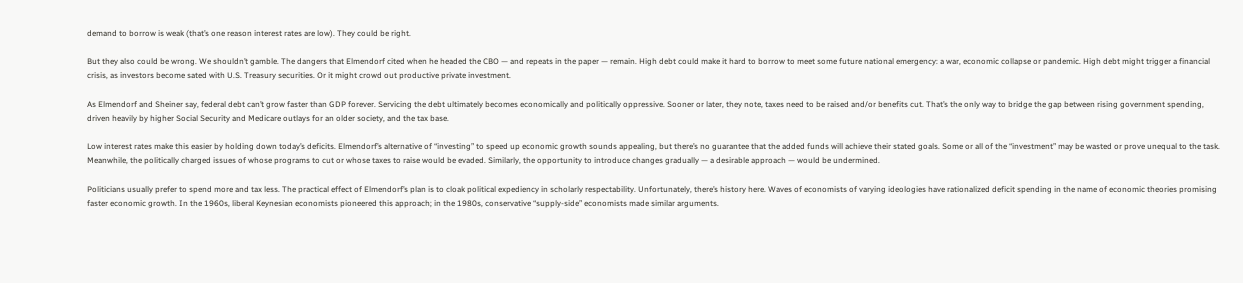demand to borrow is weak (that’s one reason interest rates are low). They could be right.

But they also could be wrong. We shouldn’t gamble. The dangers that Elmendorf cited when he headed the CBO — and repeats in the paper — remain. High debt could make it hard to borrow to meet some future national emergency: a war, economic collapse or pandemic. High debt might trigger a financial crisis, as investors become sated with U.S. Treasury securities. Or it might crowd out productive private investment.

As Elmendorf and Sheiner say, federal debt can’t grow faster than GDP forever. Servicing the debt ultimately becomes economically and politically oppressive. Sooner or later, they note, taxes need to be raised and/or benefits cut. That’s the only way to bridge the gap between rising government spending, driven heavily by higher Social Security and Medicare outlays for an older society, and the tax base.

Low interest rates make this easier by holding down today’s deficits. Elmendorf’s alternative of “investing” to speed up economic growth sounds appealing, but there’s no guarantee that the added funds will achieve their stated goals. Some or all of the “investment” may be wasted or prove unequal to the task. Meanwhile, the politically charged issues of whose programs to cut or whose taxes to raise would be evaded. Similarly, the opportunity to introduce changes gradually — a desirable approach — would be undermined.

Politicians usually prefer to spend more and tax less. The practical effect of Elmendorf’s plan is to cloak political expediency in scholarly respectability. Unfortunately, there’s history here. Waves of economists of varying ideologies have rationalized deficit spending in the name of economic theories promising faster economic growth. In the 1960s, liberal Keynesian economists pioneered this approach; in the 1980s, conservative “supply-side” economists made similar arguments.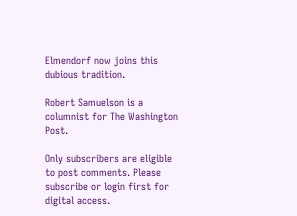Elmendorf now joins this dubious tradition.

Robert Samuelson is a columnist for The Washington Post.

Only subscribers are eligible to post comments. Please subscribe or login first for digital access.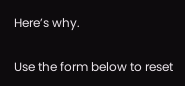Here’s why.

Use the form below to reset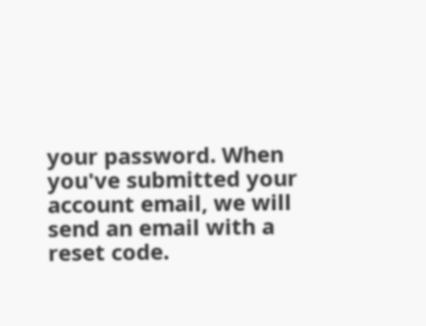your password. When you've submitted your account email, we will send an email with a reset code.